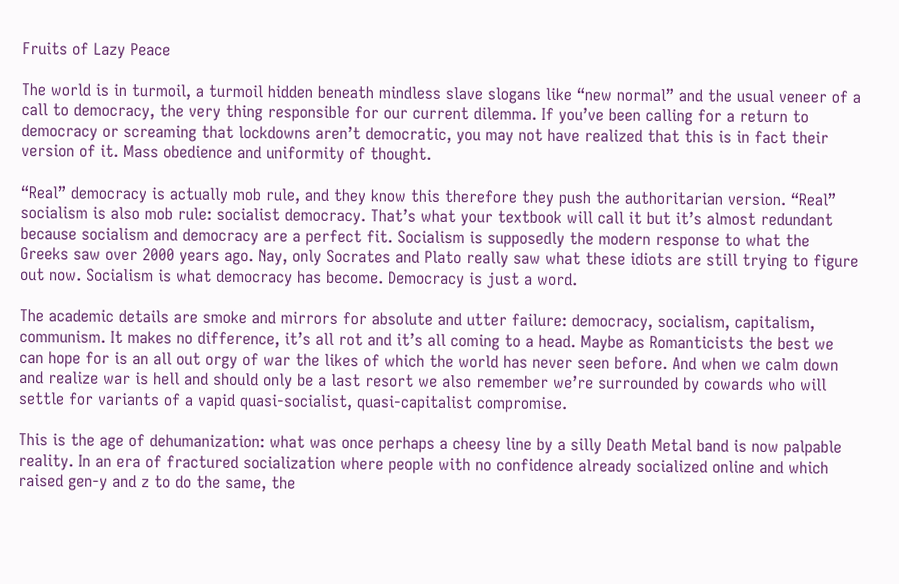Fruits of Lazy Peace

The world is in turmoil, a turmoil hidden beneath mindless slave slogans like “new normal” and the usual veneer of a call to democracy, the very thing responsible for our current dilemma. If you’ve been calling for a return to democracy or screaming that lockdowns aren’t democratic, you may not have realized that this is in fact their version of it. Mass obedience and uniformity of thought.

“Real” democracy is actually mob rule, and they know this therefore they push the authoritarian version. “Real” socialism is also mob rule: socialist democracy. That’s what your textbook will call it but it’s almost redundant because socialism and democracy are a perfect fit. Socialism is supposedly the modern response to what the Greeks saw over 2000 years ago. Nay, only Socrates and Plato really saw what these idiots are still trying to figure out now. Socialism is what democracy has become. Democracy is just a word.

The academic details are smoke and mirrors for absolute and utter failure: democracy, socialism, capitalism, communism. It makes no difference, it’s all rot and it’s all coming to a head. Maybe as Romanticists the best we can hope for is an all out orgy of war the likes of which the world has never seen before. And when we calm down and realize war is hell and should only be a last resort we also remember we’re surrounded by cowards who will settle for variants of a vapid quasi-socialist, quasi-capitalist compromise.

This is the age of dehumanization: what was once perhaps a cheesy line by a silly Death Metal band is now palpable reality. In an era of fractured socialization where people with no confidence already socialized online and which raised gen-y and z to do the same, the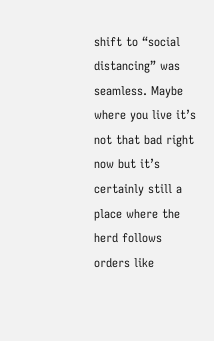shift to “social distancing” was seamless. Maybe where you live it’s not that bad right now but it’s certainly still a place where the herd follows orders like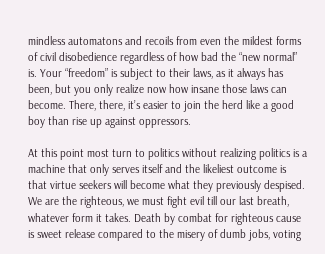mindless automatons and recoils from even the mildest forms of civil disobedience regardless of how bad the “new normal” is. Your “freedom” is subject to their laws, as it always has been, but you only realize now how insane those laws can become. There, there, it’s easier to join the herd like a good boy than rise up against oppressors.

At this point most turn to politics without realizing politics is a machine that only serves itself and the likeliest outcome is that virtue seekers will become what they previously despised. We are the righteous, we must fight evil till our last breath, whatever form it takes. Death by combat for righteous cause is sweet release compared to the misery of dumb jobs, voting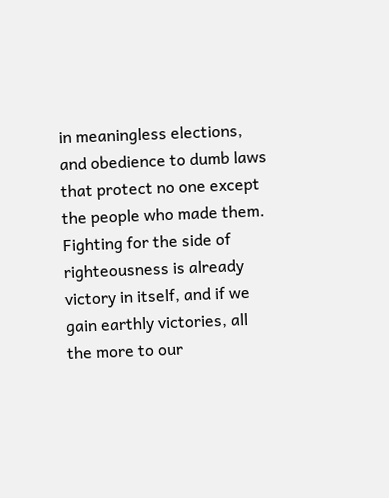in meaningless elections, and obedience to dumb laws that protect no one except the people who made them. Fighting for the side of righteousness is already victory in itself, and if we gain earthly victories, all the more to our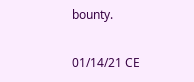bounty.


01/14/21 CE